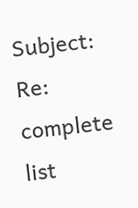Subject: Re: complete list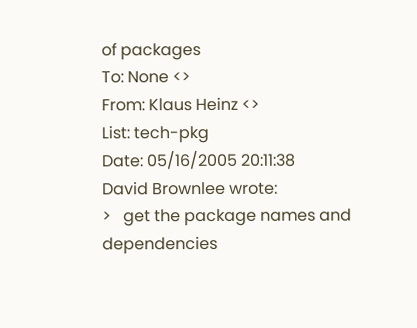of packages
To: None <>
From: Klaus Heinz <>
List: tech-pkg
Date: 05/16/2005 20:11:38
David Brownlee wrote:
>   get the package names and dependencies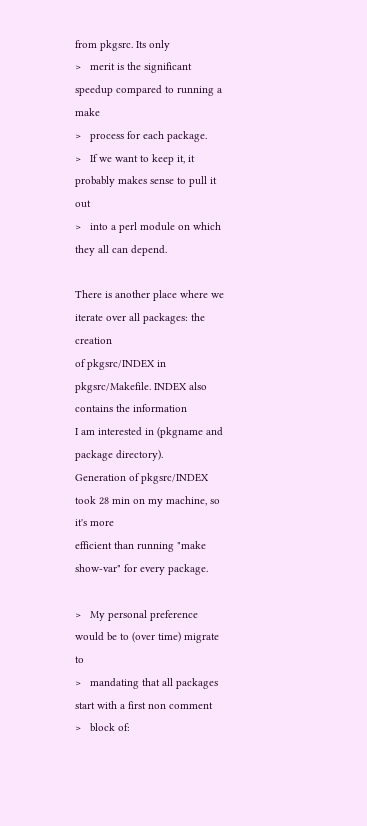from pkgsrc. Its only
>   merit is the significant speedup compared to running a make
>   process for each package.
>   If we want to keep it, it probably makes sense to pull it out
>   into a perl module on which they all can depend.

There is another place where we iterate over all packages: the creation
of pkgsrc/INDEX in pkgsrc/Makefile. INDEX also contains the information
I am interested in (pkgname and package directory).
Generation of pkgsrc/INDEX took 28 min on my machine, so it's more
efficient than running "make show-var" for every package.

>   My personal preference would be to (over time) migrate to
>   mandating that all packages start with a first non comment
>   block of: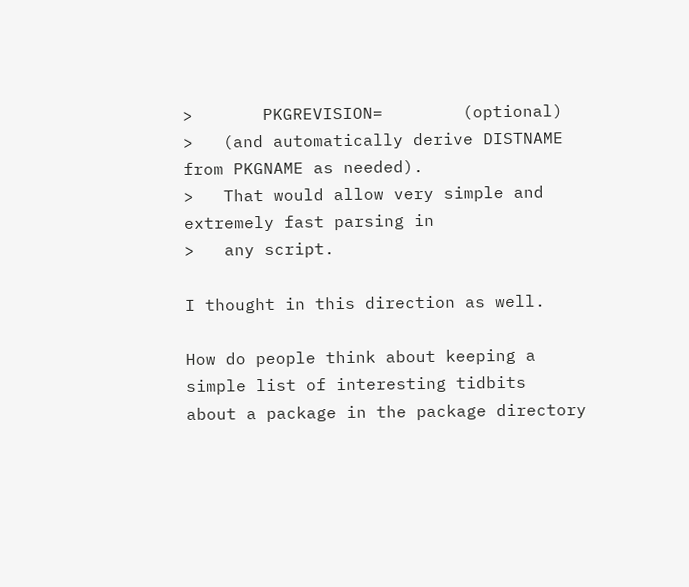>       PKGREVISION=        (optional)
>   (and automatically derive DISTNAME from PKGNAME as needed).
>   That would allow very simple and extremely fast parsing in
>   any script.

I thought in this direction as well.

How do people think about keeping a simple list of interesting tidbits
about a package in the package directory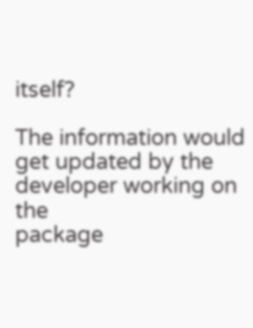itself?

The information would get updated by the developer working on the
package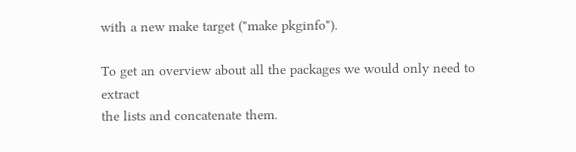with a new make target ("make pkginfo").

To get an overview about all the packages we would only need to extract
the lists and concatenate them.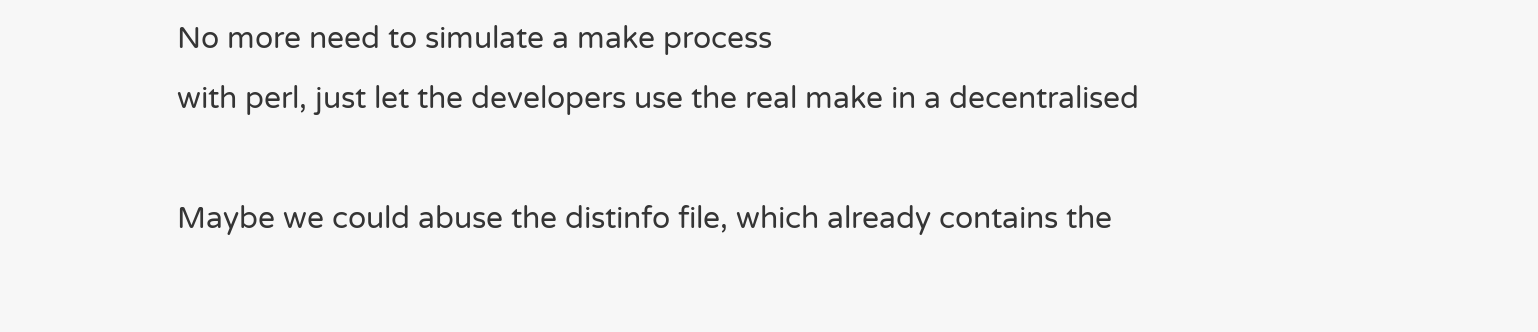No more need to simulate a make process
with perl, just let the developers use the real make in a decentralised

Maybe we could abuse the distinfo file, which already contains the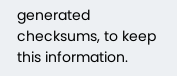generated checksums, to keep this information.